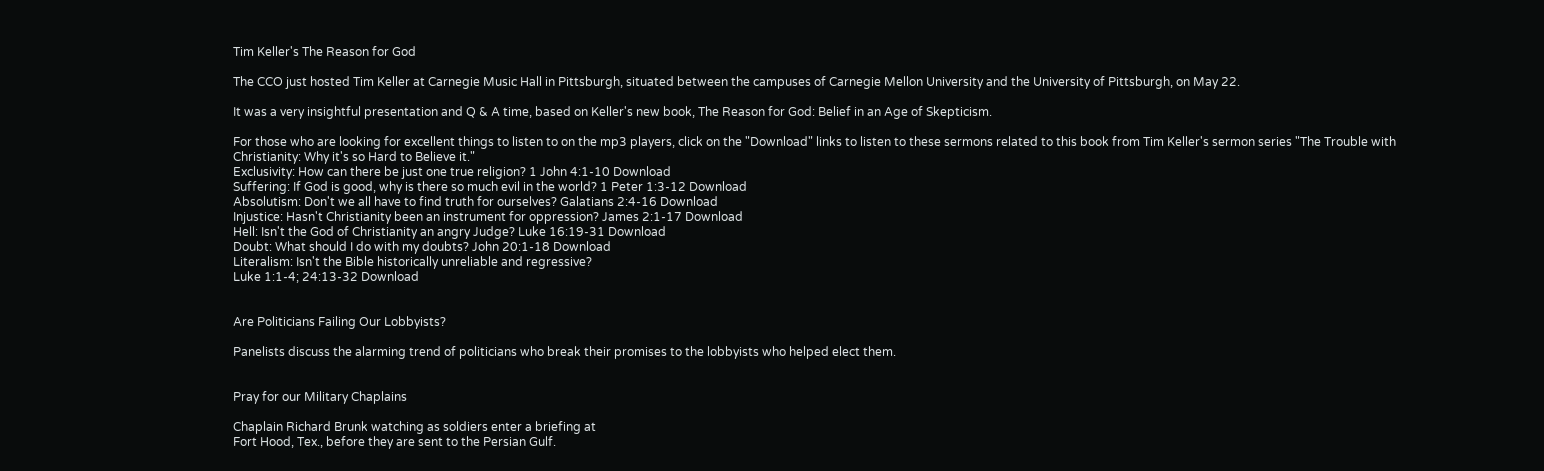Tim Keller's The Reason for God

The CCO just hosted Tim Keller at Carnegie Music Hall in Pittsburgh, situated between the campuses of Carnegie Mellon University and the University of Pittsburgh, on May 22.

It was a very insightful presentation and Q & A time, based on Keller's new book, The Reason for God: Belief in an Age of Skepticism.

For those who are looking for excellent things to listen to on the mp3 players, click on the "Download" links to listen to these sermons related to this book from Tim Keller's sermon series "The Trouble with Christianity: Why it's so Hard to Believe it."
Exclusivity: How can there be just one true religion? 1 John 4:1-10 Download
Suffering: If God is good, why is there so much evil in the world? 1 Peter 1:3-12 Download
Absolutism: Don't we all have to find truth for ourselves? Galatians 2:4-16 Download
Injustice: Hasn't Christianity been an instrument for oppression? James 2:1-17 Download
Hell: Isn't the God of Christianity an angry Judge? Luke 16:19-31 Download
Doubt: What should I do with my doubts? John 20:1-18 Download
Literalism: Isn't the Bible historically unreliable and regressive?
Luke 1:1-4; 24:13-32 Download


Are Politicians Failing Our Lobbyists?

Panelists discuss the alarming trend of politicians who break their promises to the lobbyists who helped elect them.


Pray for our Military Chaplains

Chaplain Richard Brunk watching as soldiers enter a briefing at
Fort Hood, Tex., before they are sent to the Persian Gulf.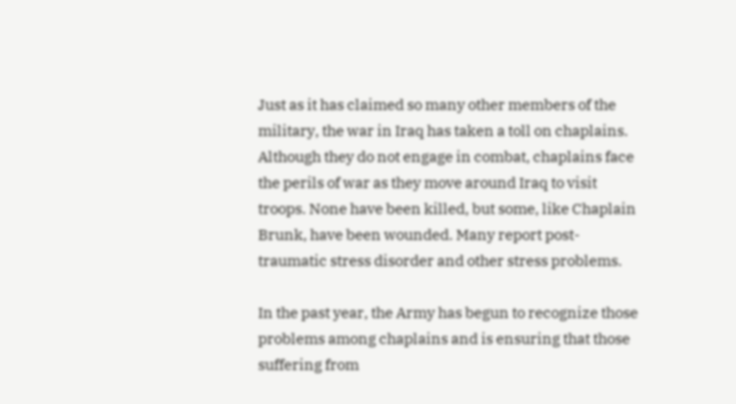Just as it has claimed so many other members of the military, the war in Iraq has taken a toll on chaplains. Although they do not engage in combat, chaplains face the perils of war as they move around Iraq to visit troops. None have been killed, but some, like Chaplain Brunk, have been wounded. Many report post-traumatic stress disorder and other stress problems.

In the past year, the Army has begun to recognize those problems among chaplains and is ensuring that those suffering from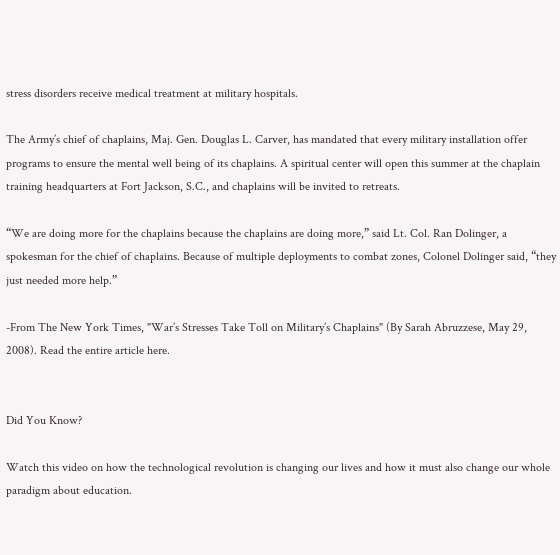stress disorders receive medical treatment at military hospitals.

The Army’s chief of chaplains, Maj. Gen. Douglas L. Carver, has mandated that every military installation offer programs to ensure the mental well being of its chaplains. A spiritual center will open this summer at the chaplain training headquarters at Fort Jackson, S.C., and chaplains will be invited to retreats.

“We are doing more for the chaplains because the chaplains are doing more,” said Lt. Col. Ran Dolinger, a spokesman for the chief of chaplains. Because of multiple deployments to combat zones, Colonel Dolinger said, “they just needed more help.”

-From The New York Times, "War’s Stresses Take Toll on Military’s Chaplains" (By Sarah Abruzzese, May 29, 2008). Read the entire article here.


Did You Know?

Watch this video on how the technological revolution is changing our lives and how it must also change our whole paradigm about education.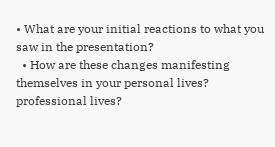• What are your initial reactions to what you saw in the presentation?
  • How are these changes manifesting themselves in your personal lives? professional lives?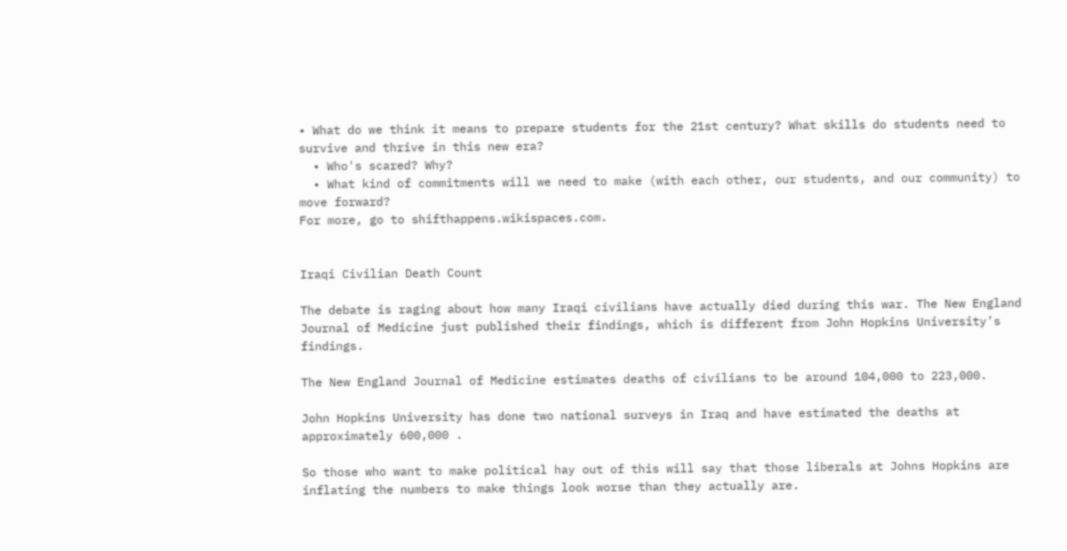• What do we think it means to prepare students for the 21st century? What skills do students need to survive and thrive in this new era?
  • Who's scared? Why?
  • What kind of commitments will we need to make (with each other, our students, and our community) to move forward?
For more, go to shifthappens.wikispaces.com.


Iraqi Civilian Death Count

The debate is raging about how many Iraqi civilians have actually died during this war. The New England Journal of Medicine just published their findings, which is different from John Hopkins University’s findings.

The New England Journal of Medicine estimates deaths of civilians to be around 104,000 to 223,000.

John Hopkins University has done two national surveys in Iraq and have estimated the deaths at approximately 600,000 .

So those who want to make political hay out of this will say that those liberals at Johns Hopkins are inflating the numbers to make things look worse than they actually are.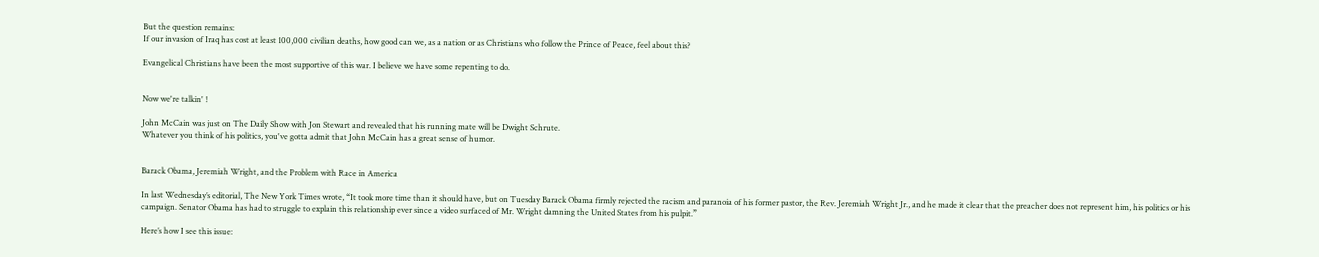But the question remains:
If our invasion of Iraq has cost at least 100,000 civilian deaths, how good can we, as a nation or as Christians who follow the Prince of Peace, feel about this?

Evangelical Christians have been the most supportive of this war. I believe we have some repenting to do.


Now we're talkin' !

John McCain was just on The Daily Show with Jon Stewart and revealed that his running mate will be Dwight Schrute.
Whatever you think of his politics, you've gotta admit that John McCain has a great sense of humor.


Barack Obama, Jeremiah Wright, and the Problem with Race in America

In last Wednesday’s editorial, The New York Times wrote, “It took more time than it should have, but on Tuesday Barack Obama firmly rejected the racism and paranoia of his former pastor, the Rev. Jeremiah Wright Jr., and he made it clear that the preacher does not represent him, his politics or his campaign. Senator Obama has had to struggle to explain this relationship ever since a video surfaced of Mr. Wright damning the United States from his pulpit.”

Here’s how I see this issue: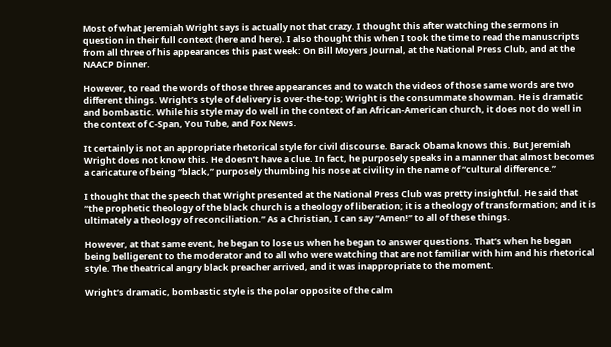Most of what Jeremiah Wright says is actually not that crazy. I thought this after watching the sermons in question in their full context (here and here). I also thought this when I took the time to read the manuscripts from all three of his appearances this past week: On Bill Moyers Journal, at the National Press Club, and at the NAACP Dinner.

However, to read the words of those three appearances and to watch the videos of those same words are two different things. Wright’s style of delivery is over-the-top; Wright is the consummate showman. He is dramatic and bombastic. While his style may do well in the context of an African-American church, it does not do well in the context of C-Span, You Tube, and Fox News.

It certainly is not an appropriate rhetorical style for civil discourse. Barack Obama knows this. But Jeremiah Wright does not know this. He doesn’t have a clue. In fact, he purposely speaks in a manner that almost becomes a caricature of being “black,” purposely thumbing his nose at civility in the name of “cultural difference.”

I thought that the speech that Wright presented at the National Press Club was pretty insightful. He said that “the prophetic theology of the black church is a theology of liberation; it is a theology of transformation; and it is ultimately a theology of reconciliation.” As a Christian, I can say “Amen!” to all of these things.

However, at that same event, he began to lose us when he began to answer questions. That’s when he began being belligerent to the moderator and to all who were watching that are not familiar with him and his rhetorical style. The theatrical angry black preacher arrived, and it was inappropriate to the moment.

Wright’s dramatic, bombastic style is the polar opposite of the calm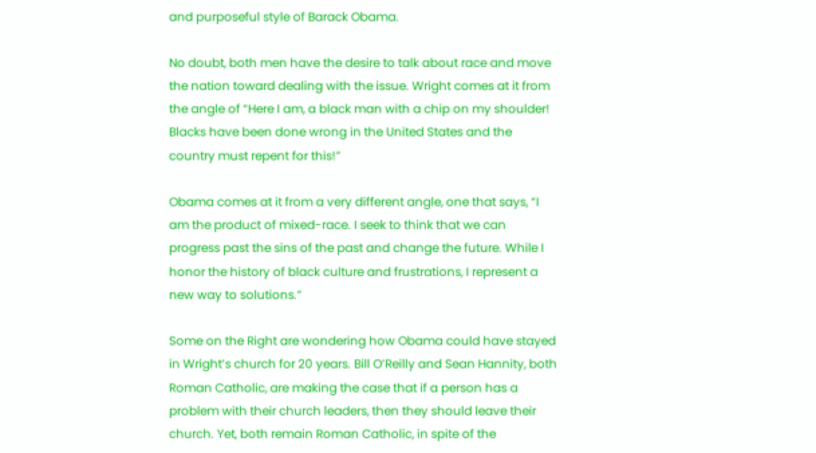and purposeful style of Barack Obama.

No doubt, both men have the desire to talk about race and move the nation toward dealing with the issue. Wright comes at it from the angle of “Here I am, a black man with a chip on my shoulder! Blacks have been done wrong in the United States and the country must repent for this!”

Obama comes at it from a very different angle, one that says, “I am the product of mixed-race. I seek to think that we can progress past the sins of the past and change the future. While I honor the history of black culture and frustrations, I represent a new way to solutions.”

Some on the Right are wondering how Obama could have stayed in Wright’s church for 20 years. Bill O’Reilly and Sean Hannity, both Roman Catholic, are making the case that if a person has a problem with their church leaders, then they should leave their church. Yet, both remain Roman Catholic, in spite of the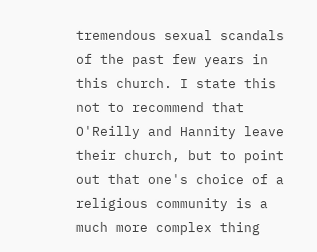tremendous sexual scandals of the past few years in this church. I state this not to recommend that O'Reilly and Hannity leave their church, but to point out that one's choice of a religious community is a much more complex thing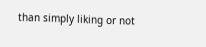than simply liking or not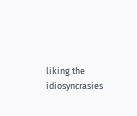liking the idiosyncrasies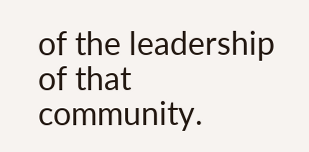of the leadership of that community.